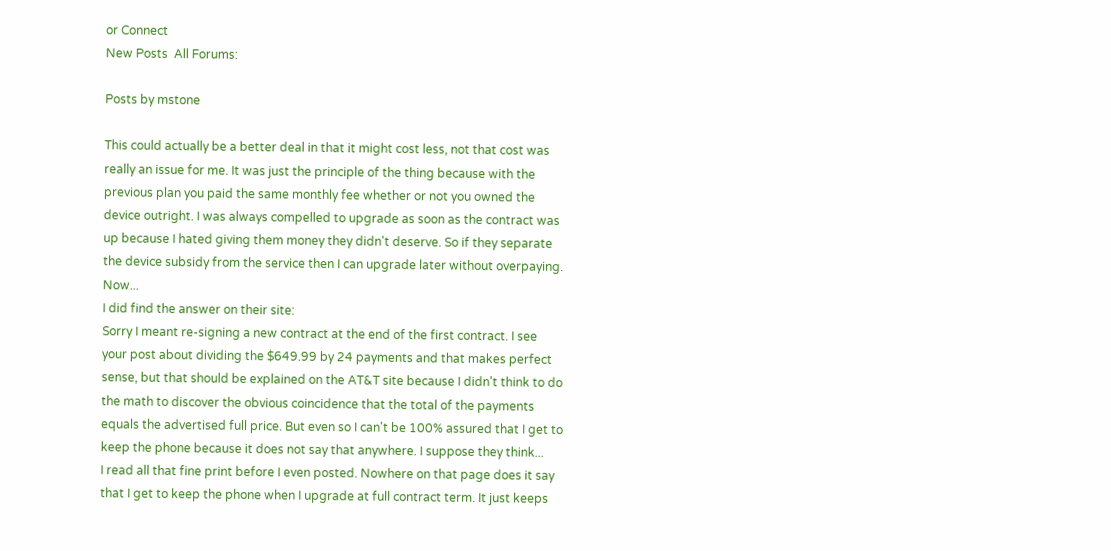or Connect
New Posts  All Forums:

Posts by mstone

This could actually be a better deal in that it might cost less, not that cost was really an issue for me. It was just the principle of the thing because with the previous plan you paid the same monthly fee whether or not you owned the device outright. I was always compelled to upgrade as soon as the contract was up because I hated giving them money they didn't deserve. So if they separate the device subsidy from the service then I can upgrade later without overpaying. Now...
I did find the answer on their site:
Sorry I meant re-signing a new contract at the end of the first contract. I see your post about dividing the $649.99 by 24 payments and that makes perfect sense, but that should be explained on the AT&T site because I didn't think to do the math to discover the obvious coincidence that the total of the payments equals the advertised full price. But even so I can't be 100% assured that I get to keep the phone because it does not say that anywhere. I suppose they think...
I read all that fine print before I even posted. Nowhere on that page does it say that I get to keep the phone when I upgrade at full contract term. It just keeps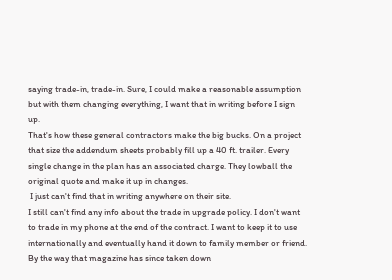saying trade-in, trade-in. Sure, I could make a reasonable assumption but with them changing everything, I want that in writing before I sign up.
That's how these general contractors make the big bucks. On a project that size the addendum sheets probably fill up a 40 ft. trailer. Every single change in the plan has an associated charge. They lowball the original quote and make it up in changes.
 I just can't find that in writing anywhere on their site.
I still can't find any info about the trade in upgrade policy. I don't want to trade in my phone at the end of the contract. I want to keep it to use internationally and eventually hand it down to family member or friend.
By the way that magazine has since taken down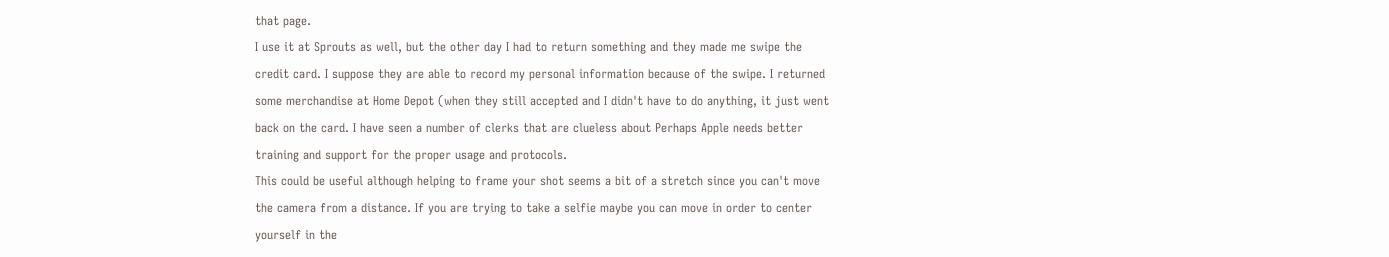that page.
I use it at Sprouts as well, but the other day I had to return something and they made me swipe the credit card. I suppose they are able to record my personal information because of the swipe. I returned some merchandise at Home Depot (when they still accepted and I didn't have to do anything, it just went back on the card. I have seen a number of clerks that are clueless about Perhaps Apple needs better training and support for the proper usage and protocols.
This could be useful although helping to frame your shot seems a bit of a stretch since you can't move the camera from a distance. If you are trying to take a selfie maybe you can move in order to center yourself in the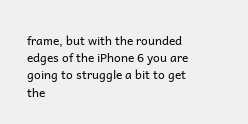frame, but with the rounded edges of the iPhone 6 you are going to struggle a bit to get the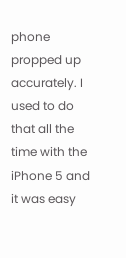phone propped up accurately. I used to do that all the time with the iPhone 5 and it was easy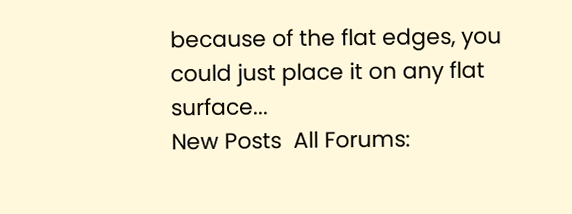because of the flat edges, you could just place it on any flat surface...
New Posts  All Forums: